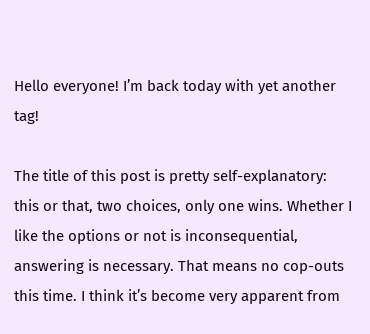Hello everyone! I’m back today with yet another tag!

The title of this post is pretty self-explanatory: this or that, two choices, only one wins. Whether I like the options or not is inconsequential, answering is necessary. That means no cop-outs this time. I think it’s become very apparent from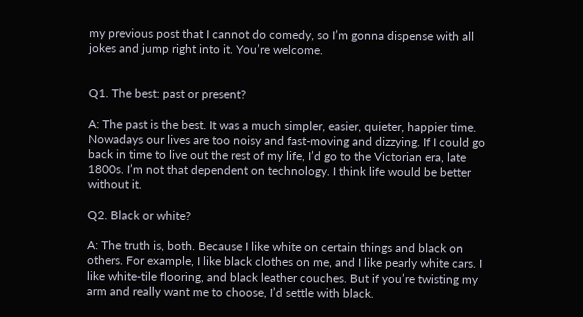my previous post that I cannot do comedy, so I’m gonna dispense with all jokes and jump right into it. You’re welcome.


Q1. The best: past or present?

A: The past is the best. It was a much simpler, easier, quieter, happier time. Nowadays our lives are too noisy and fast-moving and dizzying. If I could go back in time to live out the rest of my life, I’d go to the Victorian era, late 1800s. I’m not that dependent on technology. I think life would be better without it.

Q2. Black or white?

A: The truth is, both. Because I like white on certain things and black on others. For example, I like black clothes on me, and I like pearly white cars. I like white-tile flooring, and black leather couches. But if you’re twisting my arm and really want me to choose, I’d settle with black.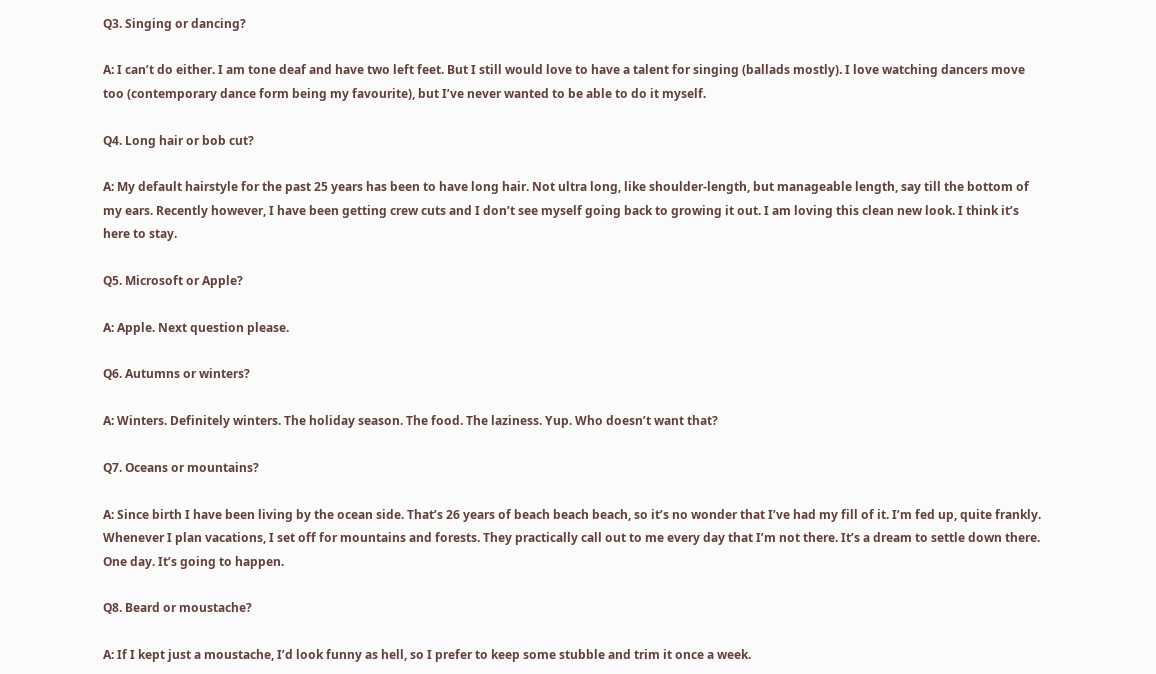Q3. Singing or dancing?

A: I can’t do either. I am tone deaf and have two left feet. But I still would love to have a talent for singing (ballads mostly). I love watching dancers move too (contemporary dance form being my favourite), but I’ve never wanted to be able to do it myself.

Q4. Long hair or bob cut?

A: My default hairstyle for the past 25 years has been to have long hair. Not ultra long, like shoulder-length, but manageable length, say till the bottom of my ears. Recently however, I have been getting crew cuts and I don’t see myself going back to growing it out. I am loving this clean new look. I think it’s here to stay.

Q5. Microsoft or Apple?

A: Apple. Next question please.

Q6. Autumns or winters?

A: Winters. Definitely winters. The holiday season. The food. The laziness. Yup. Who doesn’t want that?

Q7. Oceans or mountains?

A: Since birth I have been living by the ocean side. That’s 26 years of beach beach beach, so it’s no wonder that I’ve had my fill of it. I’m fed up, quite frankly. Whenever I plan vacations, I set off for mountains and forests. They practically call out to me every day that I’m not there. It’s a dream to settle down there. One day. It’s going to happen.

Q8. Beard or moustache?

A: If I kept just a moustache, I’d look funny as hell, so I prefer to keep some stubble and trim it once a week.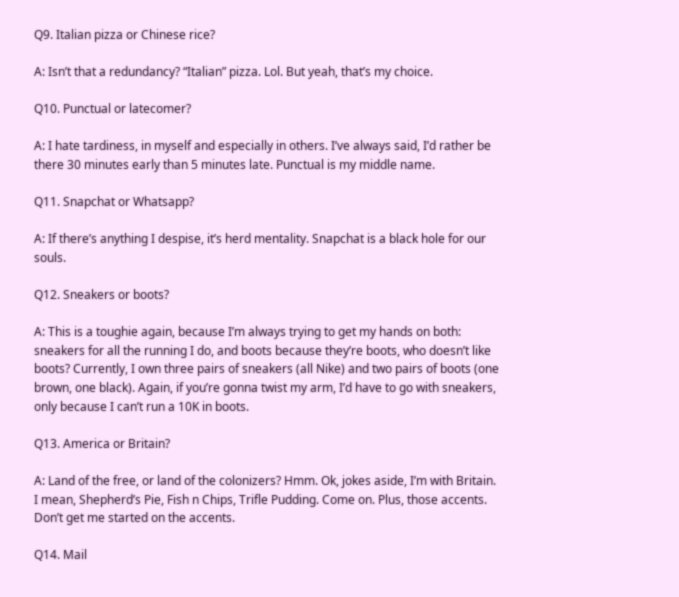Q9. Italian pizza or Chinese rice?

A: Isn’t that a redundancy? “Italian” pizza. Lol. But yeah, that’s my choice.

Q10. Punctual or latecomer?

A: I hate tardiness, in myself and especially in others. I’ve always said, I’d rather be there 30 minutes early than 5 minutes late. Punctual is my middle name.

Q11. Snapchat or Whatsapp?

A: If there’s anything I despise, it’s herd mentality. Snapchat is a black hole for our souls.

Q12. Sneakers or boots?

A: This is a toughie again, because I’m always trying to get my hands on both: sneakers for all the running I do, and boots because they’re boots, who doesn’t like boots? Currently, I own three pairs of sneakers (all Nike) and two pairs of boots (one brown, one black). Again, if you’re gonna twist my arm, I’d have to go with sneakers, only because I can’t run a 10K in boots.

Q13. America or Britain?

A: Land of the free, or land of the colonizers? Hmm. Ok, jokes aside, I’m with Britain. I mean, Shepherd’s Pie, Fish n Chips, Trifle Pudding. Come on. Plus, those accents. Don’t get me started on the accents.

Q14. Mail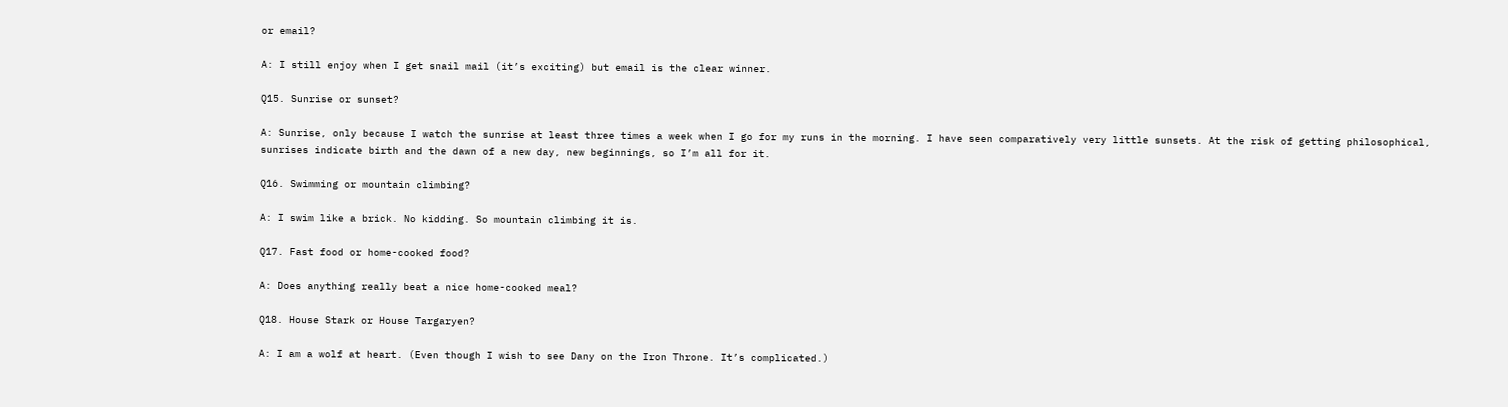or email?

A: I still enjoy when I get snail mail (it’s exciting) but email is the clear winner.

Q15. Sunrise or sunset?

A: Sunrise, only because I watch the sunrise at least three times a week when I go for my runs in the morning. I have seen comparatively very little sunsets. At the risk of getting philosophical, sunrises indicate birth and the dawn of a new day, new beginnings, so I’m all for it.

Q16. Swimming or mountain climbing?

A: I swim like a brick. No kidding. So mountain climbing it is.

Q17. Fast food or home-cooked food?

A: Does anything really beat a nice home-cooked meal?

Q18. House Stark or House Targaryen?

A: I am a wolf at heart. (Even though I wish to see Dany on the Iron Throne. It’s complicated.)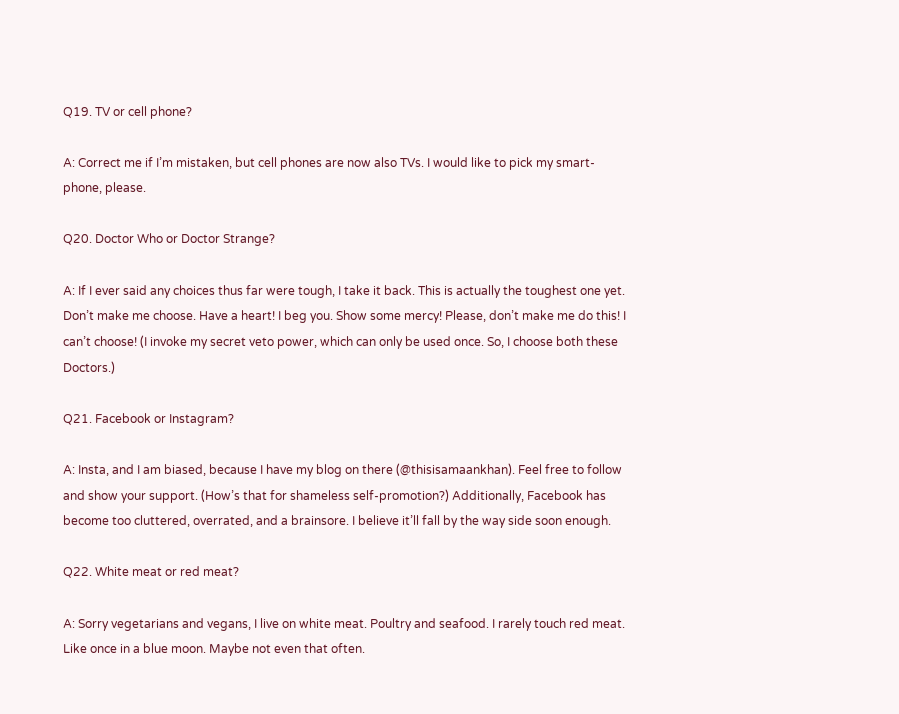Q19. TV or cell phone?

A: Correct me if I’m mistaken, but cell phones are now also TVs. I would like to pick my smart-phone, please.

Q20. Doctor Who or Doctor Strange?

A: If I ever said any choices thus far were tough, I take it back. This is actually the toughest one yet. Don’t make me choose. Have a heart! I beg you. Show some mercy! Please, don’t make me do this! I can’t choose! (I invoke my secret veto power, which can only be used once. So, I choose both these Doctors.)

Q21. Facebook or Instagram?

A: Insta, and I am biased, because I have my blog on there (@thisisamaankhan). Feel free to follow and show your support. (How’s that for shameless self-promotion?) Additionally, Facebook has become too cluttered, overrated, and a brainsore. I believe it’ll fall by the way side soon enough.

Q22. White meat or red meat?

A: Sorry vegetarians and vegans, I live on white meat. Poultry and seafood. I rarely touch red meat. Like once in a blue moon. Maybe not even that often.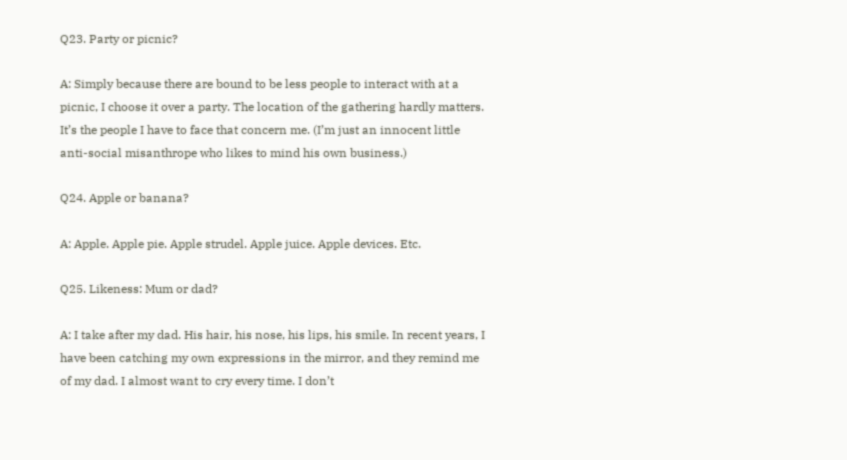Q23. Party or picnic?

A: Simply because there are bound to be less people to interact with at a picnic, I choose it over a party. The location of the gathering hardly matters. It’s the people I have to face that concern me. (I’m just an innocent little anti-social misanthrope who likes to mind his own business.)

Q24. Apple or banana?

A: Apple. Apple pie. Apple strudel. Apple juice. Apple devices. Etc.

Q25. Likeness: Mum or dad?

A: I take after my dad. His hair, his nose, his lips, his smile. In recent years, I have been catching my own expressions in the mirror, and they remind me of my dad. I almost want to cry every time. I don’t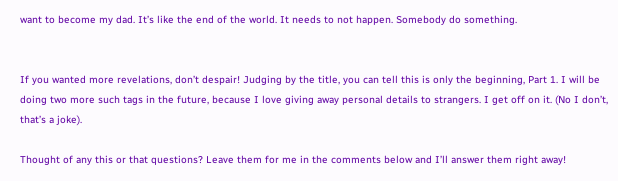want to become my dad. It’s like the end of the world. It needs to not happen. Somebody do something.


If you wanted more revelations, don’t despair! Judging by the title, you can tell this is only the beginning, Part 1. I will be doing two more such tags in the future, because I love giving away personal details to strangers. I get off on it. (No I don’t, that’s a joke).

Thought of any this or that questions? Leave them for me in the comments below and I’ll answer them right away!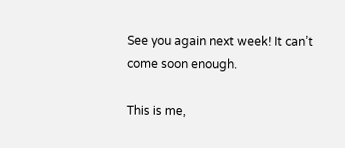See you again next week! It can’t come soon enough.

This is me,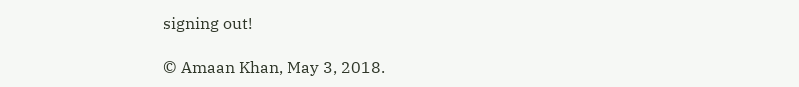signing out!

© Amaan Khan, May 3, 2018.